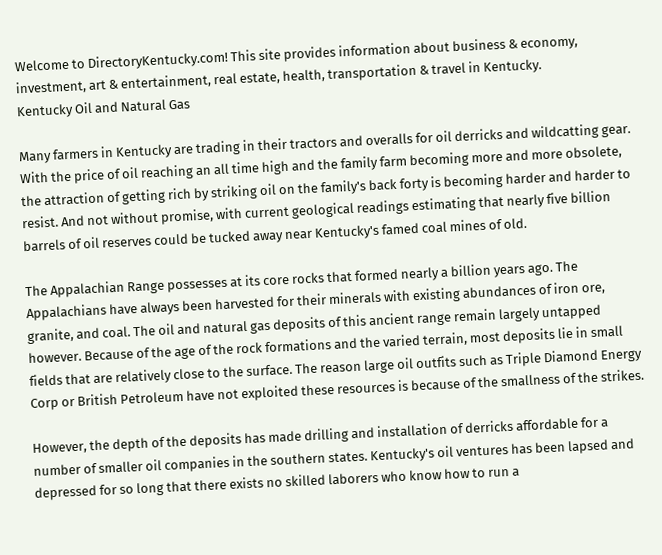Welcome to DirectoryKentucky.com! This site provides information about business & economy, investment, art & entertainment, real estate, health, transportation & travel in Kentucky.
Kentucky Oil and Natural Gas

Many farmers in Kentucky are trading in their tractors and overalls for oil derricks and wildcatting gear. With the price of oil reaching an all time high and the family farm becoming more and more obsolete, the attraction of getting rich by striking oil on the family's back forty is becoming harder and harder to resist. And not without promise, with current geological readings estimating that nearly five billion barrels of oil reserves could be tucked away near Kentucky's famed coal mines of old.

The Appalachian Range possesses at its core rocks that formed nearly a billion years ago. The Appalachians have always been harvested for their minerals with existing abundances of iron ore, granite, and coal. The oil and natural gas deposits of this ancient range remain largely untapped however. Because of the age of the rock formations and the varied terrain, most deposits lie in small fields that are relatively close to the surface. The reason large oil outfits such as Triple Diamond Energy Corp or British Petroleum have not exploited these resources is because of the smallness of the strikes.

However, the depth of the deposits has made drilling and installation of derricks affordable for a number of smaller oil companies in the southern states. Kentucky's oil ventures has been lapsed and depressed for so long that there exists no skilled laborers who know how to run a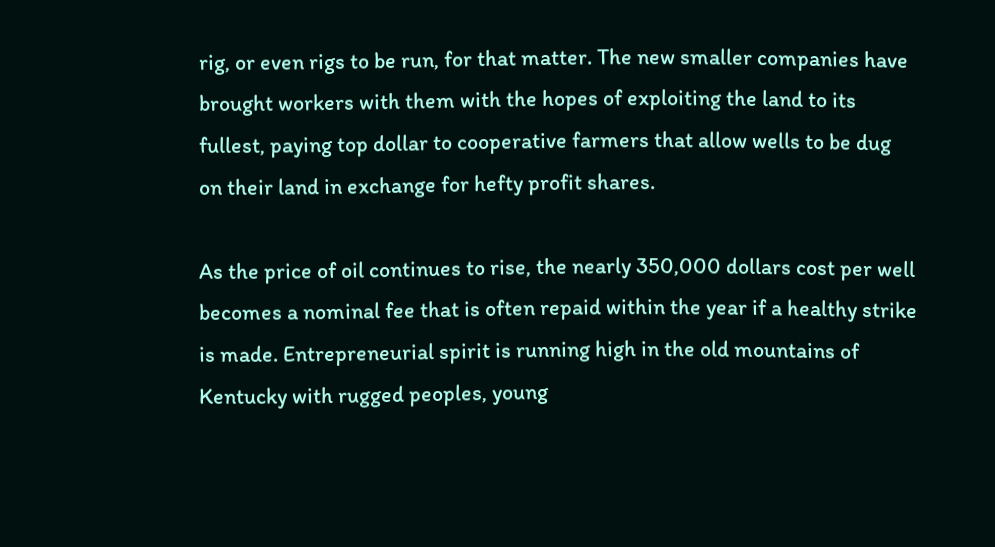rig, or even rigs to be run, for that matter. The new smaller companies have brought workers with them with the hopes of exploiting the land to its fullest, paying top dollar to cooperative farmers that allow wells to be dug on their land in exchange for hefty profit shares.

As the price of oil continues to rise, the nearly 350,000 dollars cost per well becomes a nominal fee that is often repaid within the year if a healthy strike is made. Entrepreneurial spirit is running high in the old mountains of Kentucky with rugged peoples, young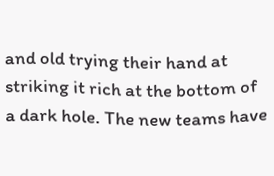and old trying their hand at striking it rich at the bottom of a dark hole. The new teams have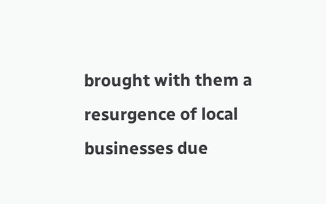brought with them a resurgence of local businesses due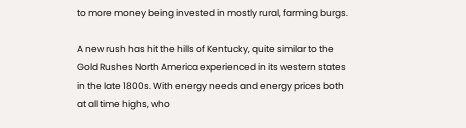to more money being invested in mostly rural, farming burgs.

A new rush has hit the hills of Kentucky, quite similar to the Gold Rushes North America experienced in its western states in the late 1800s. With energy needs and energy prices both at all time highs, who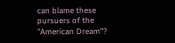can blame these pursuers of the "American Dream"?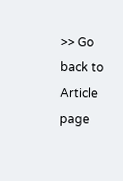>> Go back to Article page